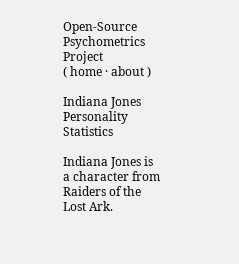Open-Source Psychometrics Project
( home · about )

Indiana Jones Personality Statistics

Indiana Jones is a character from Raiders of the Lost Ark.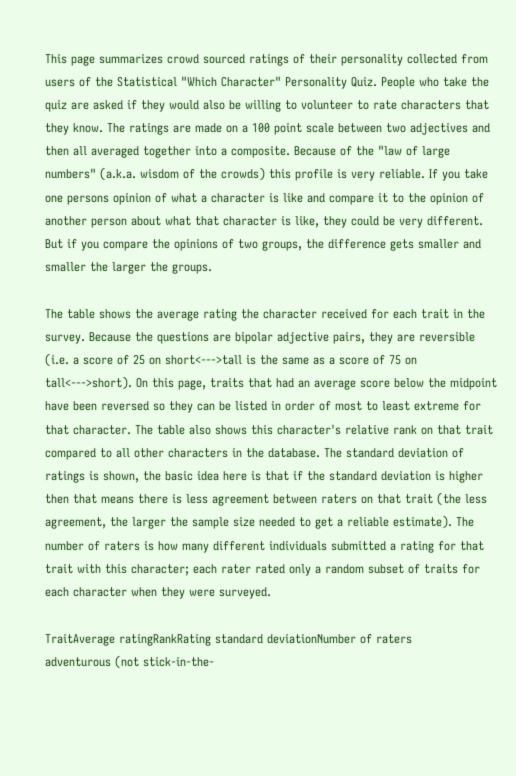This page summarizes crowd sourced ratings of their personality collected from users of the Statistical "Which Character" Personality Quiz. People who take the quiz are asked if they would also be willing to volunteer to rate characters that they know. The ratings are made on a 100 point scale between two adjectives and then all averaged together into a composite. Because of the "law of large numbers" (a.k.a. wisdom of the crowds) this profile is very reliable. If you take one persons opinion of what a character is like and compare it to the opinion of another person about what that character is like, they could be very different. But if you compare the opinions of two groups, the difference gets smaller and smaller the larger the groups.

The table shows the average rating the character received for each trait in the survey. Because the questions are bipolar adjective pairs, they are reversible (i.e. a score of 25 on short<--->tall is the same as a score of 75 on tall<--->short). On this page, traits that had an average score below the midpoint have been reversed so they can be listed in order of most to least extreme for that character. The table also shows this character's relative rank on that trait compared to all other characters in the database. The standard deviation of ratings is shown, the basic idea here is that if the standard deviation is higher then that means there is less agreement between raters on that trait (the less agreement, the larger the sample size needed to get a reliable estimate). The number of raters is how many different individuals submitted a rating for that trait with this character; each rater rated only a random subset of traits for each character when they were surveyed.

TraitAverage ratingRankRating standard deviationNumber of raters
adventurous (not stick-in-the-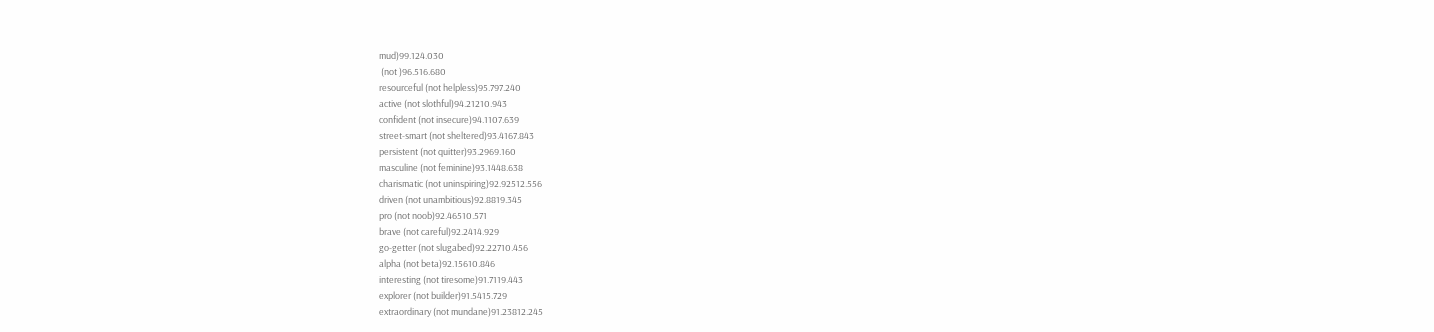mud)99.124.030
 (not )96.516.680
resourceful (not helpless)95.797.240
active (not slothful)94.21210.943
confident (not insecure)94.1107.639
street-smart (not sheltered)93.4167.843
persistent (not quitter)93.2969.160
masculine (not feminine)93.1448.638
charismatic (not uninspiring)92.92512.556
driven (not unambitious)92.8819.345
pro (not noob)92.46510.571
brave (not careful)92.2414.929
go-getter (not slugabed)92.22710.456
alpha (not beta)92.15610.846
interesting (not tiresome)91.7119.443
explorer (not builder)91.5415.729
extraordinary (not mundane)91.23812.245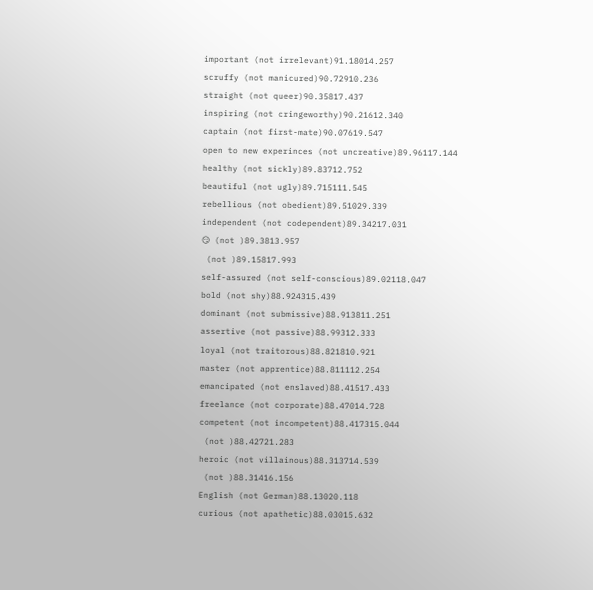important (not irrelevant)91.18014.257
scruffy (not manicured)90.72910.236
straight (not queer)90.35817.437
inspiring (not cringeworthy)90.21612.340
captain (not first-mate)90.07619.547
open to new experinces (not uncreative)89.96117.144
healthy (not sickly)89.83712.752
beautiful (not ugly)89.715111.545
rebellious (not obedient)89.51029.339
independent (not codependent)89.34217.031
😏 (not )89.3813.957
 (not )89.15817.993
self-assured (not self-conscious)89.02118.047
bold (not shy)88.924315.439
dominant (not submissive)88.913811.251
assertive (not passive)88.99312.333
loyal (not traitorous)88.821810.921
master (not apprentice)88.811112.254
emancipated (not enslaved)88.41517.433
freelance (not corporate)88.47014.728
competent (not incompetent)88.417315.044
 (not )88.42721.283
heroic (not villainous)88.313714.539
 (not )88.31416.156
English (not German)88.13020.118
curious (not apathetic)88.03015.632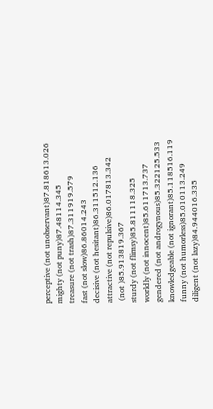perceptive (not unobservant)87.818613.026
mighty (not puny)87.48114.345
treasure (not trash)87.311919.579
fast (not slow)86.86014.243
decisive (not hesitant)86.311512.136
attractive (not repulsive)86.017813.342
 (not )85.913819.367
sturdy (not flimsy)85.811118.325
worldly (not innocent)85.611713.737
gendered (not androgynous)85.322125.533
knowledgeable (not ignorant)85.118516.119
funny (not humorless)85.010113.249
diligent (not lazy)84.944016.335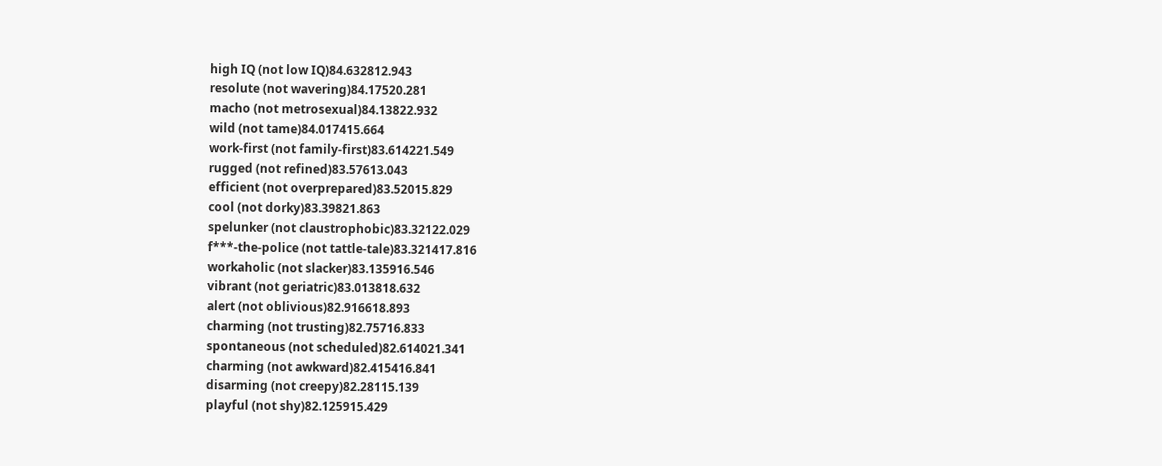high IQ (not low IQ)84.632812.943
resolute (not wavering)84.17520.281
macho (not metrosexual)84.13822.932
wild (not tame)84.017415.664
work-first (not family-first)83.614221.549
rugged (not refined)83.57613.043
efficient (not overprepared)83.52015.829
cool (not dorky)83.39821.863
spelunker (not claustrophobic)83.32122.029
f***-the-police (not tattle-tale)83.321417.816
workaholic (not slacker)83.135916.546
vibrant (not geriatric)83.013818.632
alert (not oblivious)82.916618.893
charming (not trusting)82.75716.833
spontaneous (not scheduled)82.614021.341
charming (not awkward)82.415416.841
disarming (not creepy)82.28115.139
playful (not shy)82.125915.429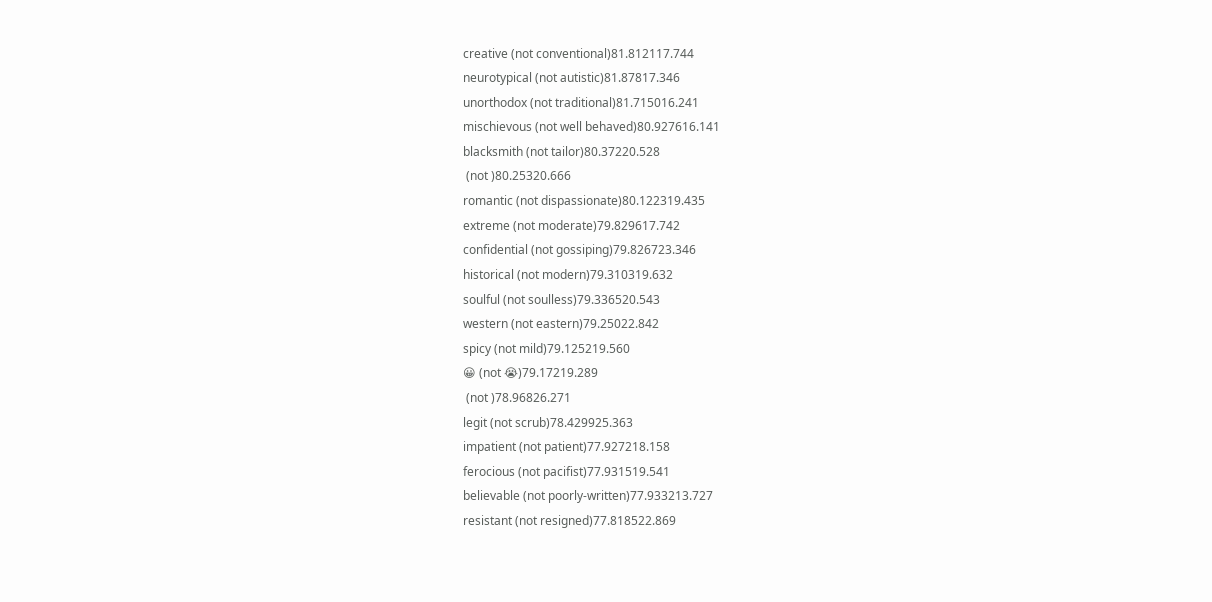creative (not conventional)81.812117.744
neurotypical (not autistic)81.87817.346
unorthodox (not traditional)81.715016.241
mischievous (not well behaved)80.927616.141
blacksmith (not tailor)80.37220.528
 (not )80.25320.666
romantic (not dispassionate)80.122319.435
extreme (not moderate)79.829617.742
confidential (not gossiping)79.826723.346
historical (not modern)79.310319.632
soulful (not soulless)79.336520.543
western (not eastern)79.25022.842
spicy (not mild)79.125219.560
😀 (not 😭)79.17219.289
 (not )78.96826.271
legit (not scrub)78.429925.363
impatient (not patient)77.927218.158
ferocious (not pacifist)77.931519.541
believable (not poorly-written)77.933213.727
resistant (not resigned)77.818522.869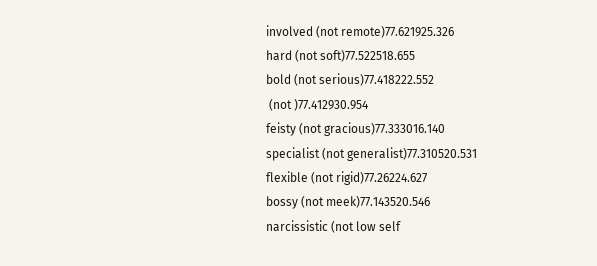involved (not remote)77.621925.326
hard (not soft)77.522518.655
bold (not serious)77.418222.552
 (not )77.412930.954
feisty (not gracious)77.333016.140
specialist (not generalist)77.310520.531
flexible (not rigid)77.26224.627
bossy (not meek)77.143520.546
narcissistic (not low self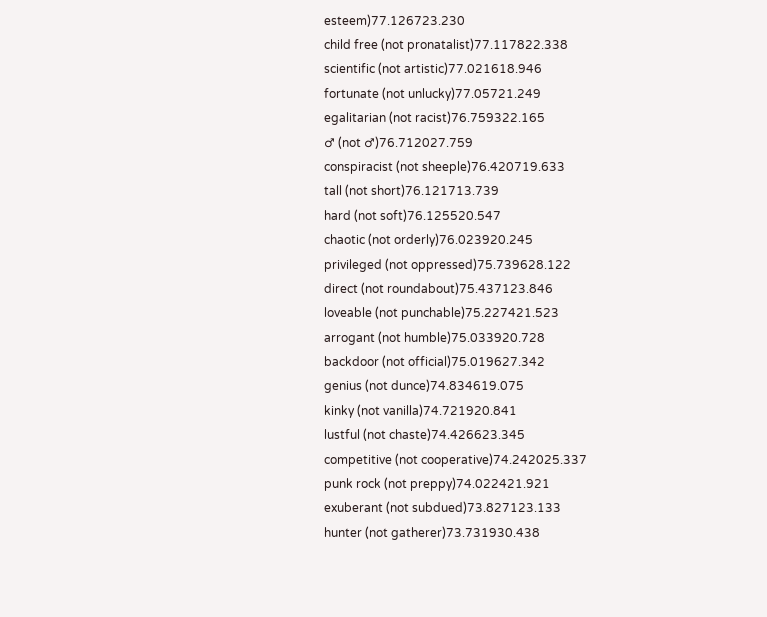esteem)77.126723.230
child free (not pronatalist)77.117822.338
scientific (not artistic)77.021618.946
fortunate (not unlucky)77.05721.249
egalitarian (not racist)76.759322.165
♂ (not ♂)76.712027.759
conspiracist (not sheeple)76.420719.633
tall (not short)76.121713.739
hard (not soft)76.125520.547
chaotic (not orderly)76.023920.245
privileged (not oppressed)75.739628.122
direct (not roundabout)75.437123.846
loveable (not punchable)75.227421.523
arrogant (not humble)75.033920.728
backdoor (not official)75.019627.342
genius (not dunce)74.834619.075
kinky (not vanilla)74.721920.841
lustful (not chaste)74.426623.345
competitive (not cooperative)74.242025.337
punk rock (not preppy)74.022421.921
exuberant (not subdued)73.827123.133
hunter (not gatherer)73.731930.438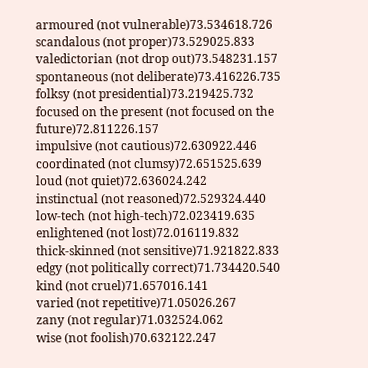armoured (not vulnerable)73.534618.726
scandalous (not proper)73.529025.833
valedictorian (not drop out)73.548231.157
spontaneous (not deliberate)73.416226.735
folksy (not presidential)73.219425.732
focused on the present (not focused on the future)72.811226.157
impulsive (not cautious)72.630922.446
coordinated (not clumsy)72.651525.639
loud (not quiet)72.636024.242
instinctual (not reasoned)72.529324.440
low-tech (not high-tech)72.023419.635
enlightened (not lost)72.016119.832
thick-skinned (not sensitive)71.921822.833
edgy (not politically correct)71.734420.540
kind (not cruel)71.657016.141
varied (not repetitive)71.05026.267
zany (not regular)71.032524.062
wise (not foolish)70.632122.247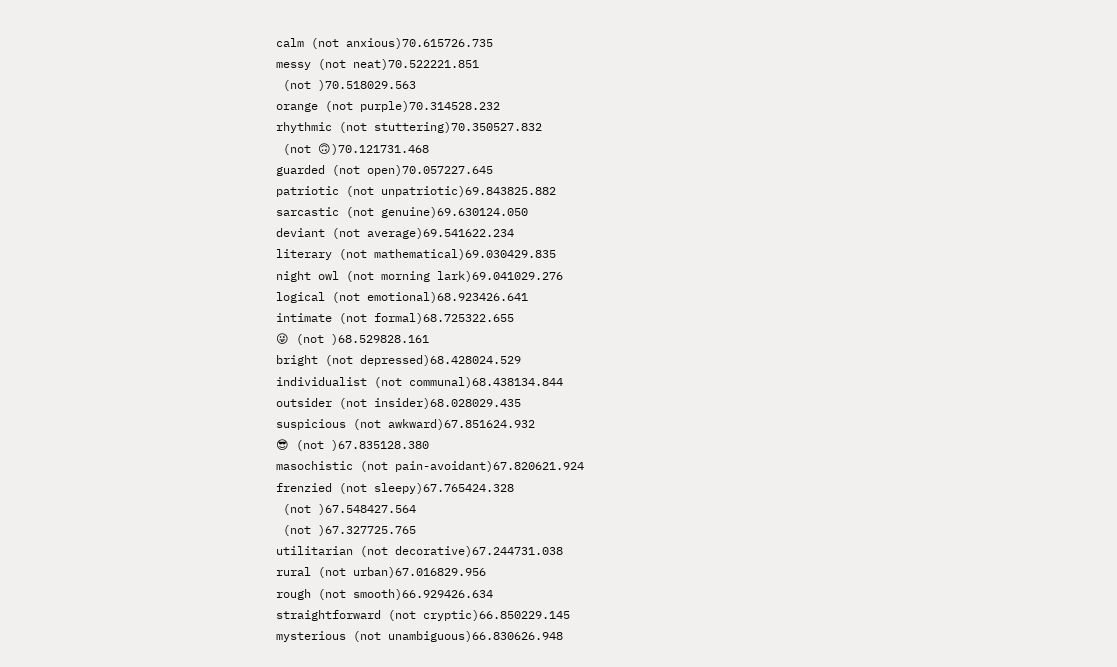calm (not anxious)70.615726.735
messy (not neat)70.522221.851
 (not )70.518029.563
orange (not purple)70.314528.232
rhythmic (not stuttering)70.350527.832
 (not 🙃)70.121731.468
guarded (not open)70.057227.645
patriotic (not unpatriotic)69.843825.882
sarcastic (not genuine)69.630124.050
deviant (not average)69.541622.234
literary (not mathematical)69.030429.835
night owl (not morning lark)69.041029.276
logical (not emotional)68.923426.641
intimate (not formal)68.725322.655
😜 (not )68.529828.161
bright (not depressed)68.428024.529
individualist (not communal)68.438134.844
outsider (not insider)68.028029.435
suspicious (not awkward)67.851624.932
😎 (not )67.835128.380
masochistic (not pain-avoidant)67.820621.924
frenzied (not sleepy)67.765424.328
 (not )67.548427.564
 (not )67.327725.765
utilitarian (not decorative)67.244731.038
rural (not urban)67.016829.956
rough (not smooth)66.929426.634
straightforward (not cryptic)66.850229.145
mysterious (not unambiguous)66.830626.948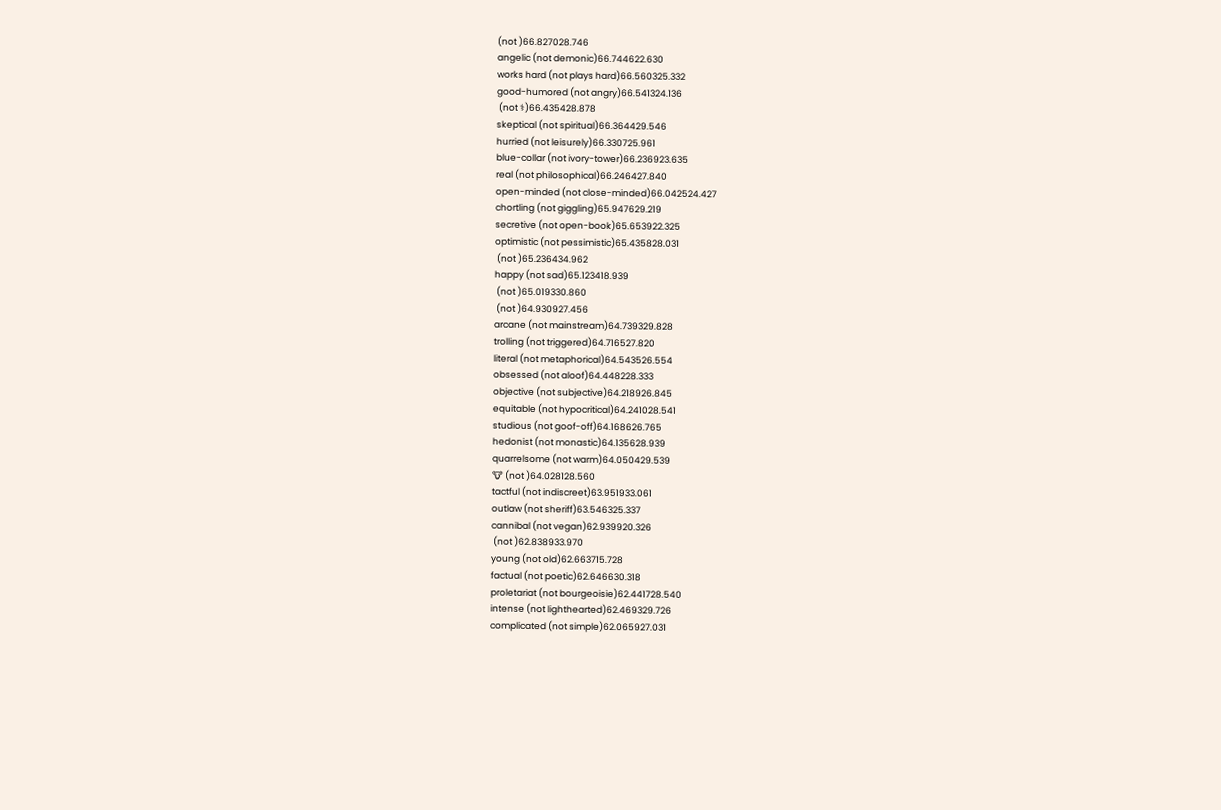(not )66.827028.746
angelic (not demonic)66.744622.630
works hard (not plays hard)66.560325.332
good-humored (not angry)66.541324.136
 (not ⚕)66.435428.878
skeptical (not spiritual)66.364429.546
hurried (not leisurely)66.330725.961
blue-collar (not ivory-tower)66.236923.635
real (not philosophical)66.246427.840
open-minded (not close-minded)66.042524.427
chortling (not giggling)65.947629.219
secretive (not open-book)65.653922.325
optimistic (not pessimistic)65.435828.031
 (not )65.236434.962
happy (not sad)65.123418.939
 (not )65.019330.860
 (not )64.930927.456
arcane (not mainstream)64.739329.828
trolling (not triggered)64.716527.820
literal (not metaphorical)64.543526.554
obsessed (not aloof)64.448228.333
objective (not subjective)64.218926.845
equitable (not hypocritical)64.241028.541
studious (not goof-off)64.168626.765
hedonist (not monastic)64.135628.939
quarrelsome (not warm)64.050429.539
🐮 (not )64.028128.560
tactful (not indiscreet)63.951933.061
outlaw (not sheriff)63.546325.337
cannibal (not vegan)62.939920.326
 (not )62.838933.970
young (not old)62.663715.728
factual (not poetic)62.646630.318
proletariat (not bourgeoisie)62.441728.540
intense (not lighthearted)62.469329.726
complicated (not simple)62.065927.031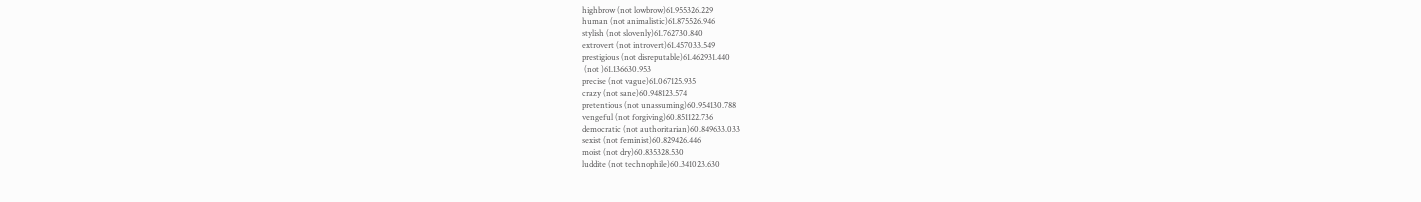highbrow (not lowbrow)61.955326.229
human (not animalistic)61.875526.946
stylish (not slovenly)61.762730.840
extrovert (not introvert)61.457033.549
prestigious (not disreputable)61.462931.440
 (not )61.136630.953
precise (not vague)61.067125.935
crazy (not sane)60.948123.574
pretentious (not unassuming)60.954130.788
vengeful (not forgiving)60.851122.736
democratic (not authoritarian)60.849633.033
sexist (not feminist)60.829426.446
moist (not dry)60.835328.530
luddite (not technophile)60.341023.630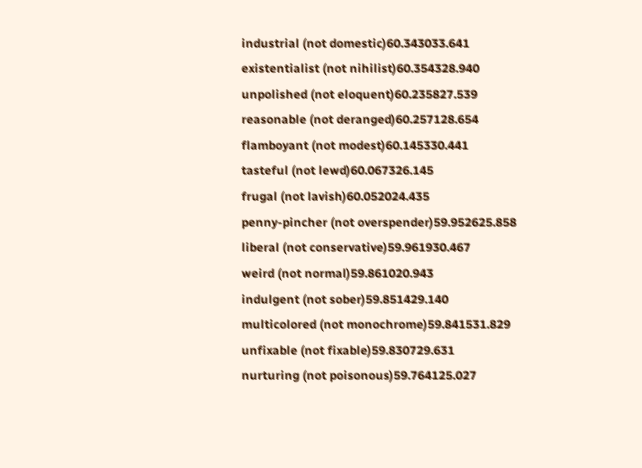industrial (not domestic)60.343033.641
existentialist (not nihilist)60.354328.940
unpolished (not eloquent)60.235827.539
reasonable (not deranged)60.257128.654
flamboyant (not modest)60.145330.441
tasteful (not lewd)60.067326.145
frugal (not lavish)60.052024.435
penny-pincher (not overspender)59.952625.858
liberal (not conservative)59.961930.467
weird (not normal)59.861020.943
indulgent (not sober)59.851429.140
multicolored (not monochrome)59.841531.829
unfixable (not fixable)59.830729.631
nurturing (not poisonous)59.764125.027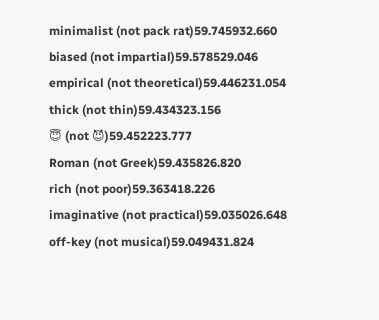minimalist (not pack rat)59.745932.660
biased (not impartial)59.578529.046
empirical (not theoretical)59.446231.054
thick (not thin)59.434323.156
😇 (not 😈)59.452223.777
Roman (not Greek)59.435826.820
rich (not poor)59.363418.226
imaginative (not practical)59.035026.648
off-key (not musical)59.049431.824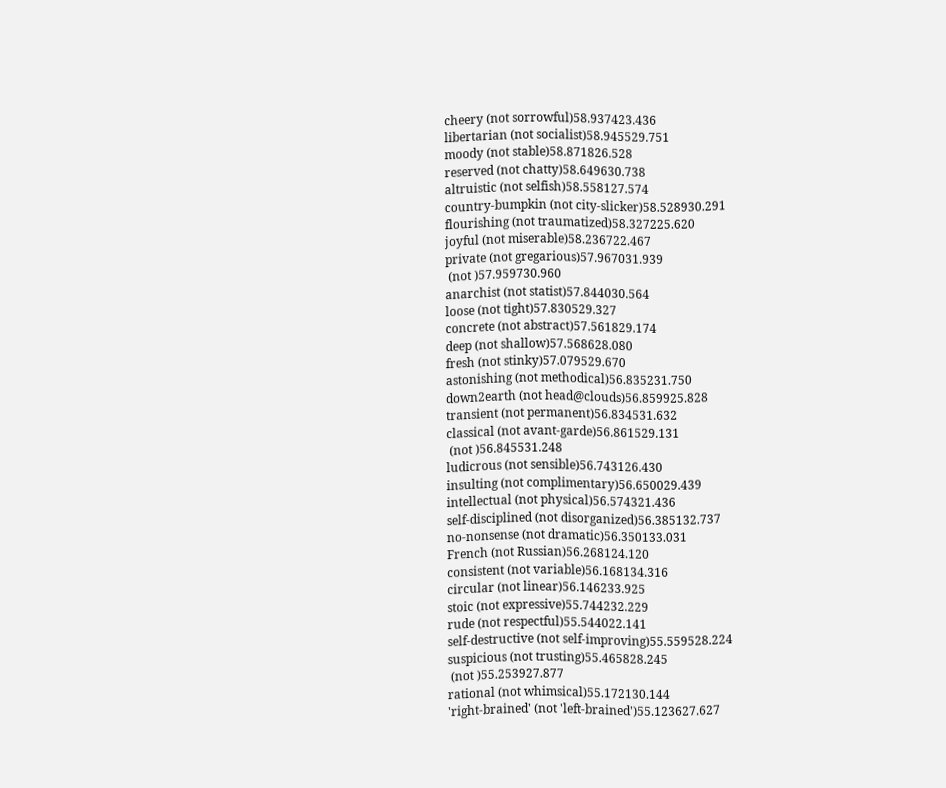cheery (not sorrowful)58.937423.436
libertarian (not socialist)58.945529.751
moody (not stable)58.871826.528
reserved (not chatty)58.649630.738
altruistic (not selfish)58.558127.574
country-bumpkin (not city-slicker)58.528930.291
flourishing (not traumatized)58.327225.620
joyful (not miserable)58.236722.467
private (not gregarious)57.967031.939
 (not )57.959730.960
anarchist (not statist)57.844030.564
loose (not tight)57.830529.327
concrete (not abstract)57.561829.174
deep (not shallow)57.568628.080
fresh (not stinky)57.079529.670
astonishing (not methodical)56.835231.750
down2earth (not head@clouds)56.859925.828
transient (not permanent)56.834531.632
classical (not avant-garde)56.861529.131
 (not )56.845531.248
ludicrous (not sensible)56.743126.430
insulting (not complimentary)56.650029.439
intellectual (not physical)56.574321.436
self-disciplined (not disorganized)56.385132.737
no-nonsense (not dramatic)56.350133.031
French (not Russian)56.268124.120
consistent (not variable)56.168134.316
circular (not linear)56.146233.925
stoic (not expressive)55.744232.229
rude (not respectful)55.544022.141
self-destructive (not self-improving)55.559528.224
suspicious (not trusting)55.465828.245
 (not )55.253927.877
rational (not whimsical)55.172130.144
'right-brained' (not 'left-brained')55.123627.627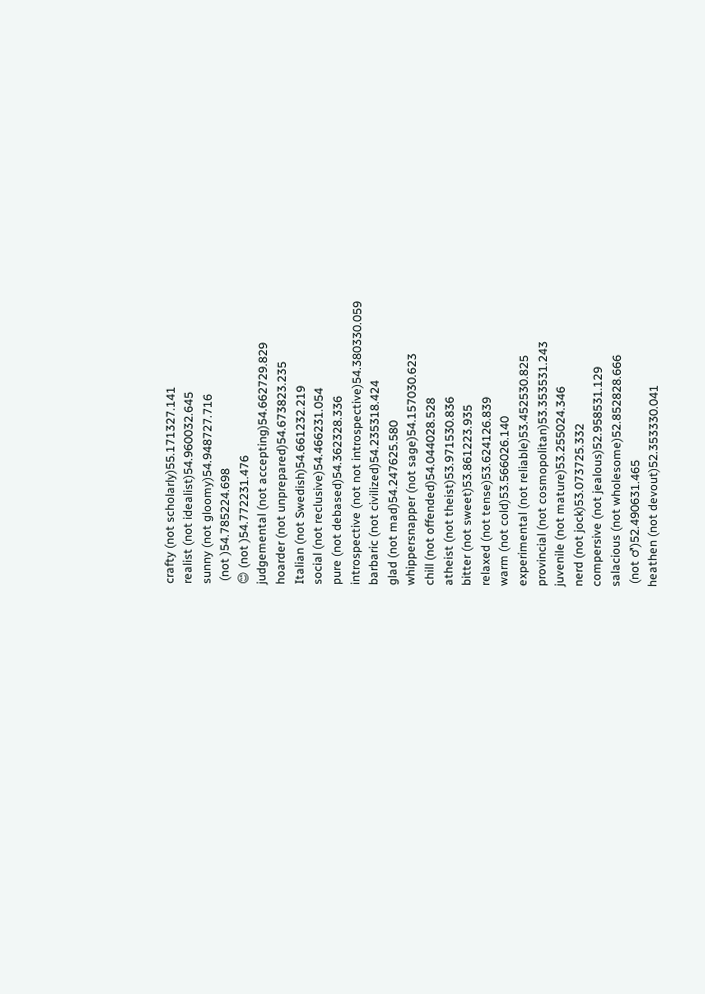crafty (not scholarly)55.171327.141
realist (not idealist)54.960032.645
sunny (not gloomy)54.948727.716
 (not )54.785224.698
😊 (not )54.772231.476
judgemental (not accepting)54.662729.829
hoarder (not unprepared)54.673823.235
Italian (not Swedish)54.661232.219
social (not reclusive)54.466231.054
pure (not debased)54.362328.336
introspective (not not introspective)54.380330.059
barbaric (not civilized)54.235318.424
glad (not mad)54.247625.580
whippersnapper (not sage)54.157030.623
chill (not offended)54.044028.528
atheist (not theist)53.971530.836
bitter (not sweet)53.861223.935
relaxed (not tense)53.624126.839
warm (not cold)53.566026.140
experimental (not reliable)53.452530.825
provincial (not cosmopolitan)53.353531.243
juvenile (not mature)53.255024.346
nerd (not jock)53.073725.332
compersive (not jealous)52.958531.129
salacious (not wholesome)52.852828.666
 (not ♂)52.490631.465
heathen (not devout)52.353330.041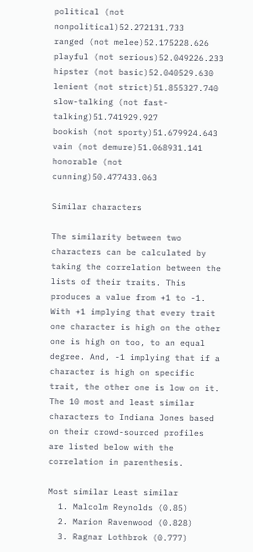political (not nonpolitical)52.272131.733
ranged (not melee)52.175228.626
playful (not serious)52.049226.233
hipster (not basic)52.040529.630
lenient (not strict)51.855327.740
slow-talking (not fast-talking)51.741929.927
bookish (not sporty)51.679924.643
vain (not demure)51.068931.141
honorable (not cunning)50.477433.063

Similar characters

The similarity between two characters can be calculated by taking the correlation between the lists of their traits. This produces a value from +1 to -1. With +1 implying that every trait one character is high on the other one is high on too, to an equal degree. And, -1 implying that if a character is high on specific trait, the other one is low on it. The 10 most and least similar characters to Indiana Jones based on their crowd-sourced profiles are listed below with the correlation in parenthesis.

Most similar Least similar
  1. Malcolm Reynolds (0.85)
  2. Marion Ravenwood (0.828)
  3. Ragnar Lothbrok (0.777)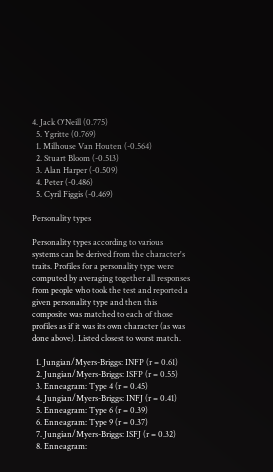4. Jack O'Neill (0.775)
  5. Ygritte (0.769)
  1. Milhouse Van Houten (-0.564)
  2. Stuart Bloom (-0.513)
  3. Alan Harper (-0.509)
  4. Peter (-0.486)
  5. Cyril Figgis (-0.469)

Personality types

Personality types according to various systems can be derived from the character's traits. Profiles for a personality type were computed by averaging together all responses from people who took the test and reported a given personality type and then this composite was matched to each of those profiles as if it was its own character (as was done above). Listed closest to worst match.

  1. Jungian/Myers-Briggs: INFP (r = 0.61)
  2. Jungian/Myers-Briggs: ISFP (r = 0.55)
  3. Enneagram: Type 4 (r = 0.45)
  4. Jungian/Myers-Briggs: INFJ (r = 0.41)
  5. Enneagram: Type 6 (r = 0.39)
  6. Enneagram: Type 9 (r = 0.37)
  7. Jungian/Myers-Briggs: ISFJ (r = 0.32)
  8. Enneagram: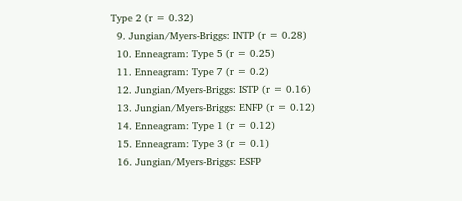Type 2 (r = 0.32)
  9. Jungian/Myers-Briggs: INTP (r = 0.28)
  10. Enneagram: Type 5 (r = 0.25)
  11. Enneagram: Type 7 (r = 0.2)
  12. Jungian/Myers-Briggs: ISTP (r = 0.16)
  13. Jungian/Myers-Briggs: ENFP (r = 0.12)
  14. Enneagram: Type 1 (r = 0.12)
  15. Enneagram: Type 3 (r = 0.1)
  16. Jungian/Myers-Briggs: ESFP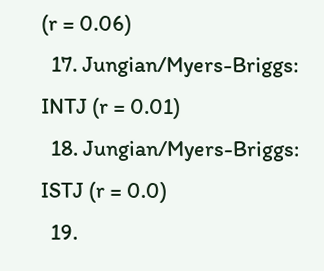(r = 0.06)
  17. Jungian/Myers-Briggs: INTJ (r = 0.01)
  18. Jungian/Myers-Briggs: ISTJ (r = 0.0)
  19.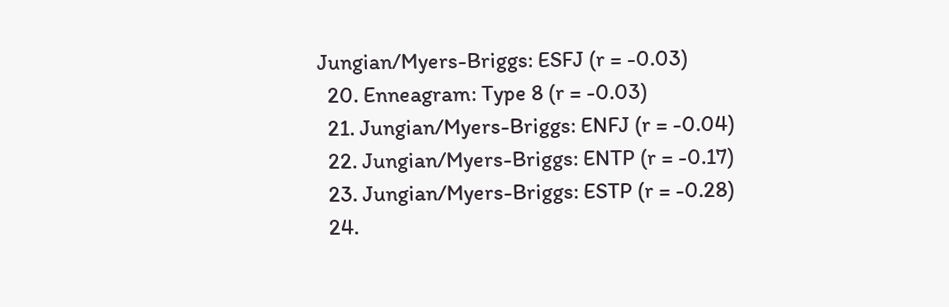Jungian/Myers-Briggs: ESFJ (r = -0.03)
  20. Enneagram: Type 8 (r = -0.03)
  21. Jungian/Myers-Briggs: ENFJ (r = -0.04)
  22. Jungian/Myers-Briggs: ENTP (r = -0.17)
  23. Jungian/Myers-Briggs: ESTP (r = -0.28)
  24.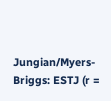Jungian/Myers-Briggs: ESTJ (r =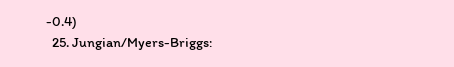-0.4)
  25. Jungian/Myers-Briggs: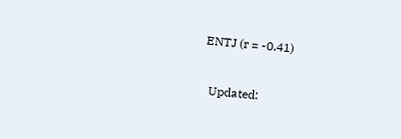ENTJ (r = -0.41)


  Updated: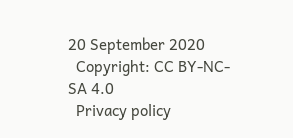20 September 2020
  Copyright: CC BY-NC-SA 4.0
  Privacy policy